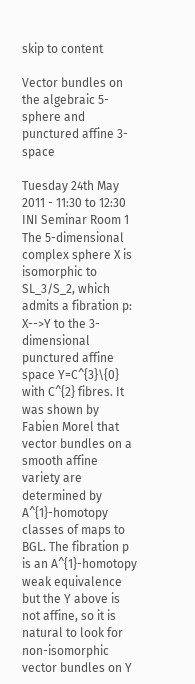skip to content

Vector bundles on the algebraic 5-sphere and punctured affine 3-space

Tuesday 24th May 2011 - 11:30 to 12:30
INI Seminar Room 1
The 5-dimensional complex sphere X is isomorphic to SL_3/S_2, which admits a fibration p: X-->Y to the 3-dimensional punctured affine space Y=C^{3}\{0} with C^{2} fibres. It was shown by Fabien Morel that vector bundles on a smooth affine variety are determined by A^{1}-homotopy classes of maps to BGL. The fibration p is an A^{1}-homotopy weak equivalence but the Y above is not affine, so it is natural to look for non-isomorphic vector bundles on Y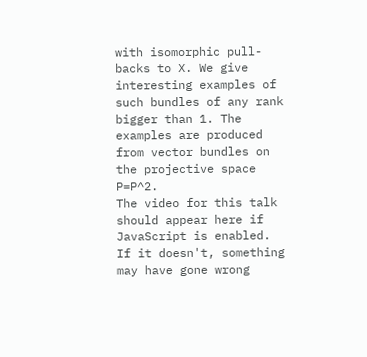with isomorphic pull-backs to X. We give interesting examples of such bundles of any rank bigger than 1. The examples are produced from vector bundles on the projective space P=P^2.
The video for this talk should appear here if JavaScript is enabled.
If it doesn't, something may have gone wrong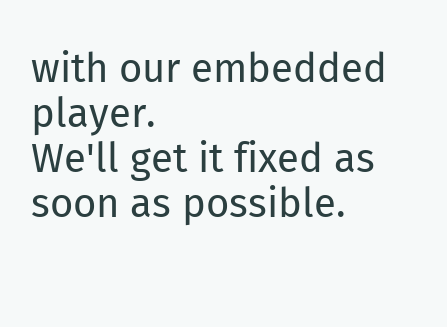with our embedded player.
We'll get it fixed as soon as possible.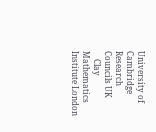University of Cambridge Research Councils UK
    Clay Mathematics Institute London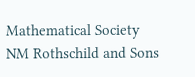Mathematical Society NM Rothschild and Sons